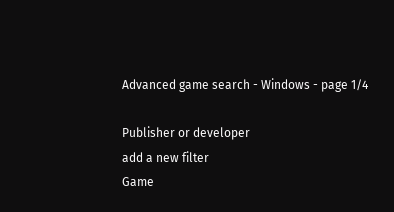Advanced game search - Windows - page 1/4

Publisher or developer
add a new filter
Game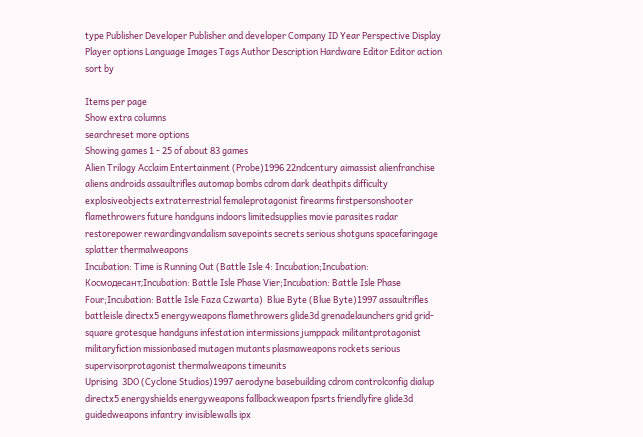type Publisher Developer Publisher and developer Company ID Year Perspective Display Player options Language Images Tags Author Description Hardware Editor Editor action
sort by

Items per page
Show extra columns
searchreset more options
Showing games 1 - 25 of about 83 games
Alien Trilogy Acclaim Entertainment (Probe)1996 22ndcentury aimassist alienfranchise aliens androids assaultrifles automap bombs cdrom dark deathpits difficulty explosiveobjects extraterrestrial femaleprotagonist firearms firstpersonshooter flamethrowers future handguns indoors limitedsupplies movie parasites radar restorepower rewardingvandalism savepoints secrets serious shotguns spacefaringage splatter thermalweapons
Incubation: Time is Running Out (Battle Isle 4: Incubation;Incubation: Космодесант;Incubation: Battle Isle Phase Vier;Incubation: Battle Isle Phase Four;Incubation: Battle Isle Faza Czwarta)  Blue Byte (Blue Byte)1997 assaultrifles battleisle directx5 energyweapons flamethrowers glide3d grenadelaunchers grid grid-square grotesque handguns infestation intermissions jumppack militantprotagonist militaryfiction missionbased mutagen mutants plasmaweapons rockets serious supervisorprotagonist thermalweapons timeunits
Uprising  3DO (Cyclone Studios)1997 aerodyne basebuilding cdrom controlconfig dialup directx5 energyshields energyweapons fallbackweapon fpsrts friendlyfire glide3d guidedweapons infantry invisiblewalls ipx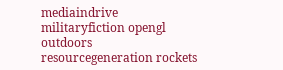mediaindrive militaryfiction opengl outdoors resourcegeneration rockets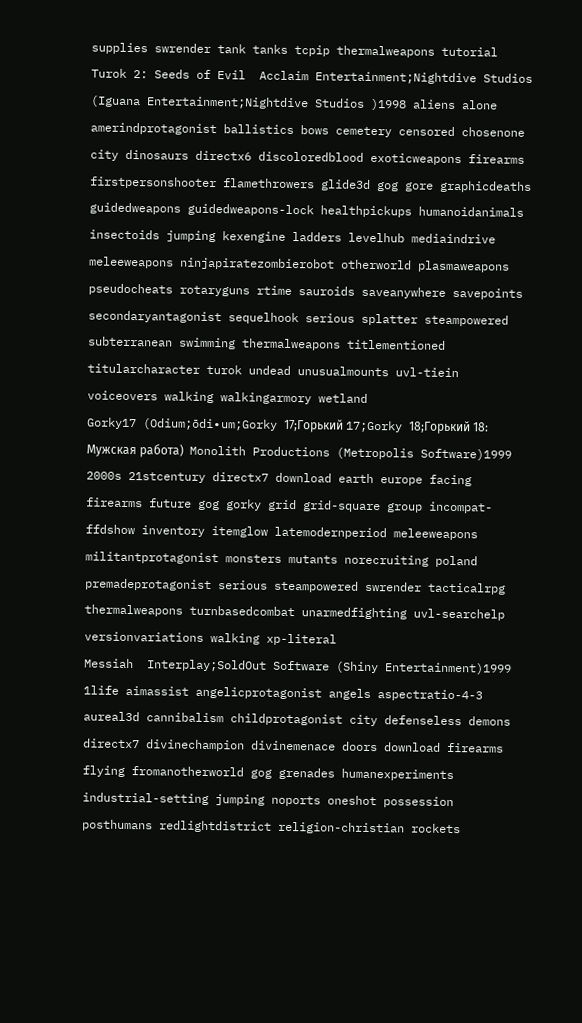supplies swrender tank tanks tcpip thermalweapons tutorial
Turok 2: Seeds of Evil  Acclaim Entertainment;Nightdive Studios (Iguana Entertainment;Nightdive Studios )1998 aliens alone amerindprotagonist ballistics bows cemetery censored chosenone city dinosaurs directx6 discoloredblood exoticweapons firearms firstpersonshooter flamethrowers glide3d gog gore graphicdeaths guidedweapons guidedweapons-lock healthpickups humanoidanimals insectoids jumping kexengine ladders levelhub mediaindrive meleeweapons ninjapiratezombierobot otherworld plasmaweapons pseudocheats rotaryguns rtime sauroids saveanywhere savepoints secondaryantagonist sequelhook serious splatter steampowered subterranean swimming thermalweapons titlementioned titularcharacter turok undead unusualmounts uvl-tiein voiceovers walking walkingarmory wetland
Gorky17 (Odium;ōdi∙um;Gorky 17;Горький 17;Gorky 18;Горький 18: Мужская работа)  Monolith Productions (Metropolis Software)1999 2000s 21stcentury directx7 download earth europe facing firearms future gog gorky grid grid-square group incompat-ffdshow inventory itemglow latemodernperiod meleeweapons militantprotagonist monsters mutants norecruiting poland premadeprotagonist serious steampowered swrender tacticalrpg thermalweapons turnbasedcombat unarmedfighting uvl-searchelp versionvariations walking xp-literal
Messiah  Interplay;SoldOut Software (Shiny Entertainment)1999 1life aimassist angelicprotagonist angels aspectratio-4-3 aureal3d cannibalism childprotagonist city defenseless demons directx7 divinechampion divinemenace doors download firearms flying fromanotherworld gog grenades humanexperiments industrial-setting jumping noports oneshot possession posthumans redlightdistrict religion-christian rockets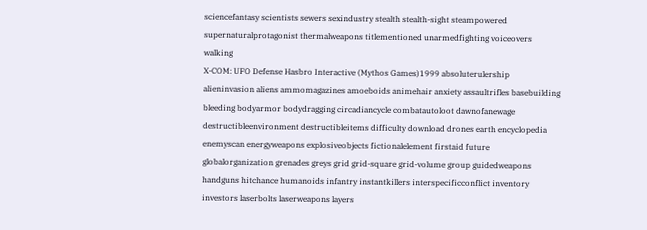sciencefantasy scientists sewers sexindustry stealth stealth-sight steampowered supernaturalprotagonist thermalweapons titlementioned unarmedfighting voiceovers walking
X-COM: UFO Defense Hasbro Interactive (Mythos Games)1999 absoluterulership alieninvasion aliens ammomagazines amoeboids animehair anxiety assaultrifles basebuilding bleeding bodyarmor bodydragging circadiancycle combatautoloot dawnofanewage destructibleenvironment destructibleitems difficulty download drones earth encyclopedia enemyscan energyweapons explosiveobjects fictionalelement firstaid future globalorganization grenades greys grid grid-square grid-volume group guidedweapons handguns hitchance humanoids infantry instantkillers interspecificconflict inventory investors laserbolts laserweapons layers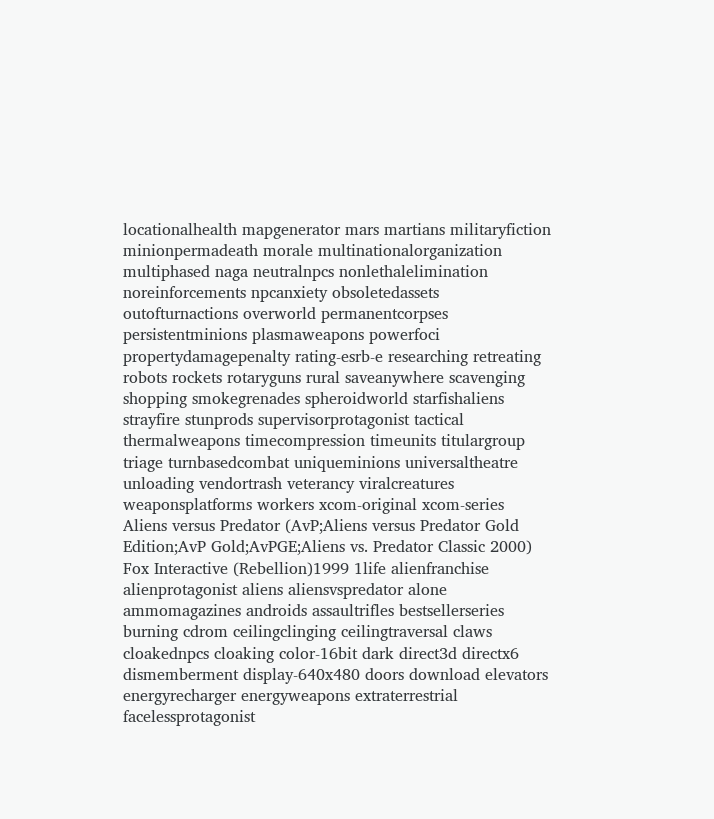locationalhealth mapgenerator mars martians militaryfiction minionpermadeath morale multinationalorganization multiphased naga neutralnpcs nonlethalelimination noreinforcements npcanxiety obsoletedassets outofturnactions overworld permanentcorpses persistentminions plasmaweapons powerfoci propertydamagepenalty rating-esrb-e researching retreating robots rockets rotaryguns rural saveanywhere scavenging shopping smokegrenades spheroidworld starfishaliens strayfire stunprods supervisorprotagonist tactical thermalweapons timecompression timeunits titulargroup triage turnbasedcombat uniqueminions universaltheatre unloading vendortrash veterancy viralcreatures weaponsplatforms workers xcom-original xcom-series
Aliens versus Predator (AvP;Aliens versus Predator Gold Edition;AvP Gold;AvPGE;Aliens vs. Predator Classic 2000)  Fox Interactive (Rebellion)1999 1life alienfranchise alienprotagonist aliens aliensvspredator alone ammomagazines androids assaultrifles bestsellerseries burning cdrom ceilingclinging ceilingtraversal claws cloakednpcs cloaking color-16bit dark direct3d directx6 dismemberment display-640x480 doors download elevators energyrecharger energyweapons extraterrestrial facelessprotagonist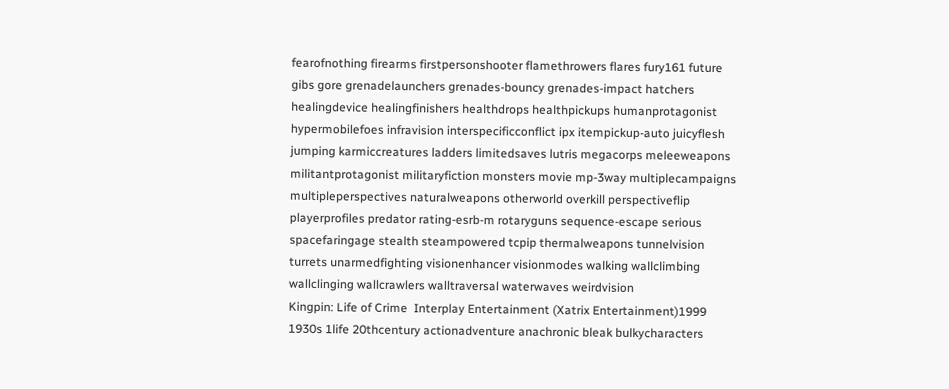fearofnothing firearms firstpersonshooter flamethrowers flares fury161 future gibs gore grenadelaunchers grenades-bouncy grenades-impact hatchers healingdevice healingfinishers healthdrops healthpickups humanprotagonist hypermobilefoes infravision interspecificconflict ipx itempickup-auto juicyflesh jumping karmiccreatures ladders limitedsaves lutris megacorps meleeweapons militantprotagonist militaryfiction monsters movie mp-3way multiplecampaigns multipleperspectives naturalweapons otherworld overkill perspectiveflip playerprofiles predator rating-esrb-m rotaryguns sequence-escape serious spacefaringage stealth steampowered tcpip thermalweapons tunnelvision turrets unarmedfighting visionenhancer visionmodes walking wallclimbing wallclinging wallcrawlers walltraversal waterwaves weirdvision
Kingpin: Life of Crime  Interplay Entertainment (Xatrix Entertainment)1999 1930s 1life 20thcentury actionadventure anachronic bleak bulkycharacters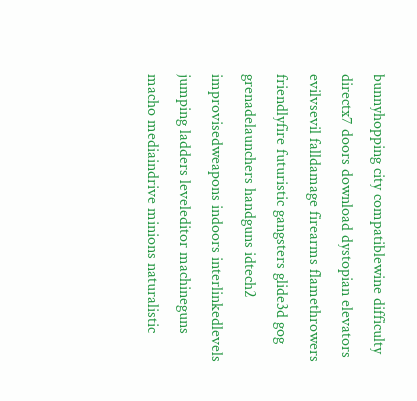bunnyhopping city compatiblewine difficulty directx7 doors download dystopian elevators evilvsevil falldamage firearms flamethrowers friendlyfire futuristic gangsters glide3d gog grenadelaunchers handguns idtech2 improvisedweapons indoors interlinkedlevels jumping ladders leveleditor machineguns macho mediaindrive minions naturalistic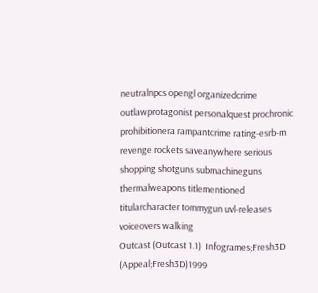neutralnpcs opengl organizedcrime outlawprotagonist personalquest prochronic prohibitionera rampantcrime rating-esrb-m revenge rockets saveanywhere serious shopping shotguns submachineguns thermalweapons titlementioned titularcharacter tommygun uvl-releases voiceovers walking
Outcast (Outcast 1.1)  Infogrames;Fresh3D (Appeal;Fresh3D)1999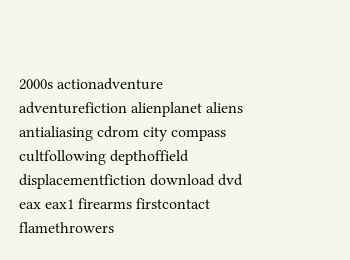2000s actionadventure adventurefiction alienplanet aliens antialiasing cdrom city compass cultfollowing depthoffield displacementfiction download dvd eax eax1 firearms firstcontact flamethrowers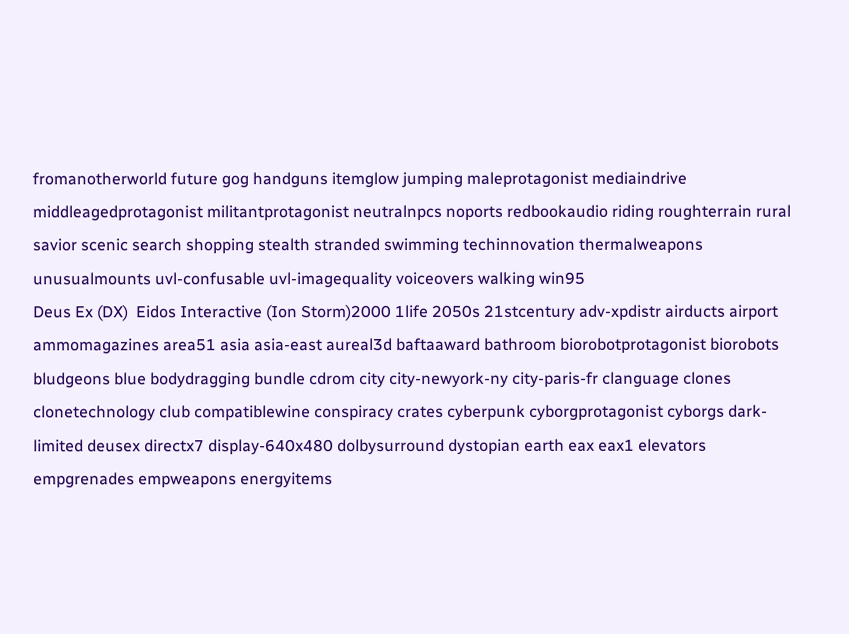fromanotherworld future gog handguns itemglow jumping maleprotagonist mediaindrive middleagedprotagonist militantprotagonist neutralnpcs noports redbookaudio riding roughterrain rural savior scenic search shopping stealth stranded swimming techinnovation thermalweapons unusualmounts uvl-confusable uvl-imagequality voiceovers walking win95
Deus Ex (DX)  Eidos Interactive (Ion Storm)2000 1life 2050s 21stcentury adv-xpdistr airducts airport ammomagazines area51 asia asia-east aureal3d baftaaward bathroom biorobotprotagonist biorobots bludgeons blue bodydragging bundle cdrom city city-newyork-ny city-paris-fr clanguage clones clonetechnology club compatiblewine conspiracy crates cyberpunk cyborgprotagonist cyborgs dark-limited deusex directx7 display-640x480 dolbysurround dystopian earth eax eax1 elevators empgrenades empweapons energyitems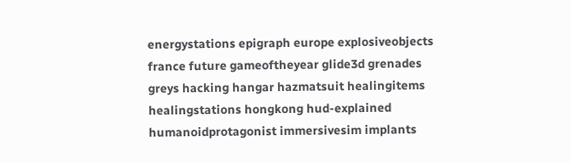energystations epigraph europe explosiveobjects france future gameoftheyear glide3d grenades greys hacking hangar hazmatsuit healingitems healingstations hongkong hud-explained humanoidprotagonist immersivesim implants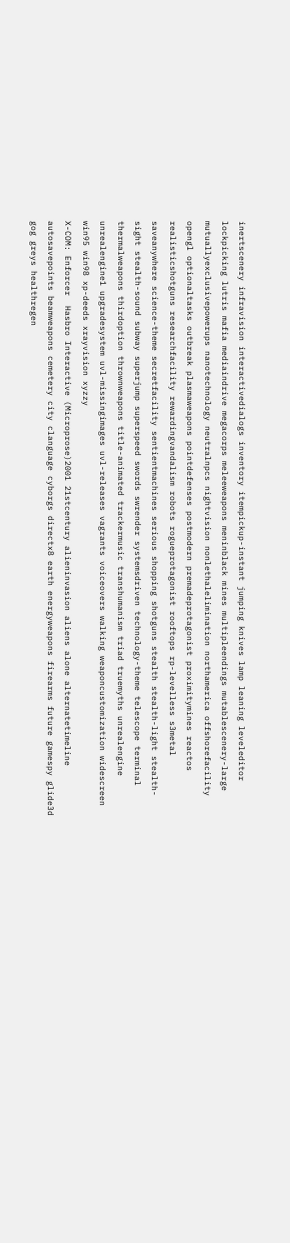inertscenery infravision interactivedialogs inventory itempickup-instant jumping knives lamp leaning leveleditor lockpicking lutris mafia mediaindrive megacorps meleeweapons meninblack mines multipleendings mutablescenery-large mutuallyexclusivepowerups nanotechnology neutralnpcs nightvision nonlethalelimination northamerica offshorefacility opengl optionaltasks outbreak plasmaweapons pointdefenses postmodern premadeprotagonist proximitymines reactos realisticshotguns researchfacility rewardingvandalism robots rogueprotagonist rooftops rp-levelless s3metal saveanywhere science-theme secretfacility sentientmachines serious shopping shotguns stealth stealth-light stealth-sight stealth-sound subway superjump superspeed swords swrender systemsdriven technology-theme telescope terminal thermalweapons thirdoption thrownweapons title-animated trackermusic transhumanism triad truemyths unrealengine unrealengine1 upgradesystem uvl-missingimages uvl-releases vagrants voiceovers walking weaponcustomization widescreen win95 win98 xp-deeds xrayvision xyzzy
X-COM: Enforcer  Hasbro Interactive (Microprose)2001 21stcentury alieninvasion aliens alone alternatetimeline autosavepoints beamweapons cemetery city clanguage cyborgs directx8 earth energyweapons firearms future gamespy glide3d gog greys healthregen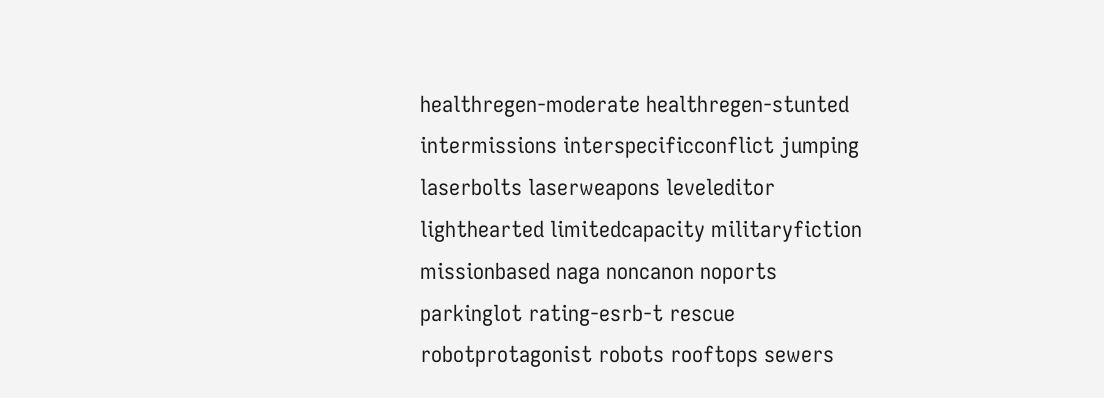healthregen-moderate healthregen-stunted intermissions interspecificconflict jumping laserbolts laserweapons leveleditor lighthearted limitedcapacity militaryfiction missionbased naga noncanon noports parkinglot rating-esrb-t rescue robotprotagonist robots rooftops sewers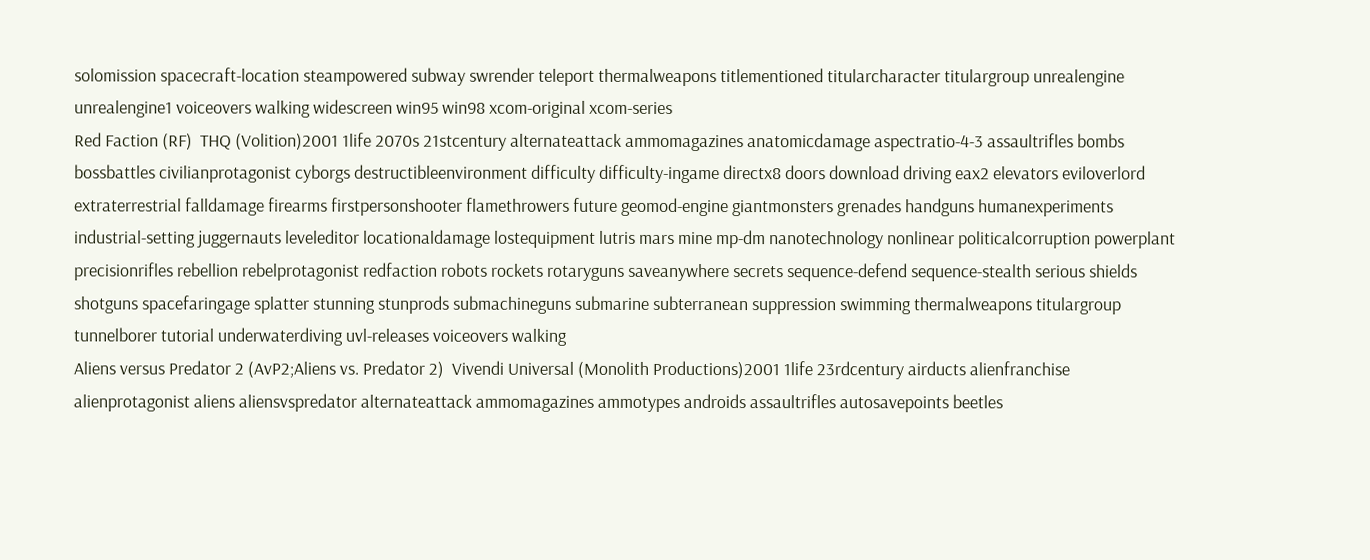solomission spacecraft-location steampowered subway swrender teleport thermalweapons titlementioned titularcharacter titulargroup unrealengine unrealengine1 voiceovers walking widescreen win95 win98 xcom-original xcom-series
Red Faction (RF)  THQ (Volition)2001 1life 2070s 21stcentury alternateattack ammomagazines anatomicdamage aspectratio-4-3 assaultrifles bombs bossbattles civilianprotagonist cyborgs destructibleenvironment difficulty difficulty-ingame directx8 doors download driving eax2 elevators eviloverlord extraterrestrial falldamage firearms firstpersonshooter flamethrowers future geomod-engine giantmonsters grenades handguns humanexperiments industrial-setting juggernauts leveleditor locationaldamage lostequipment lutris mars mine mp-dm nanotechnology nonlinear politicalcorruption powerplant precisionrifles rebellion rebelprotagonist redfaction robots rockets rotaryguns saveanywhere secrets sequence-defend sequence-stealth serious shields shotguns spacefaringage splatter stunning stunprods submachineguns submarine subterranean suppression swimming thermalweapons titulargroup tunnelborer tutorial underwaterdiving uvl-releases voiceovers walking
Aliens versus Predator 2 (AvP2;Aliens vs. Predator 2)  Vivendi Universal (Monolith Productions)2001 1life 23rdcentury airducts alienfranchise alienprotagonist aliens aliensvspredator alternateattack ammomagazines ammotypes androids assaultrifles autosavepoints beetles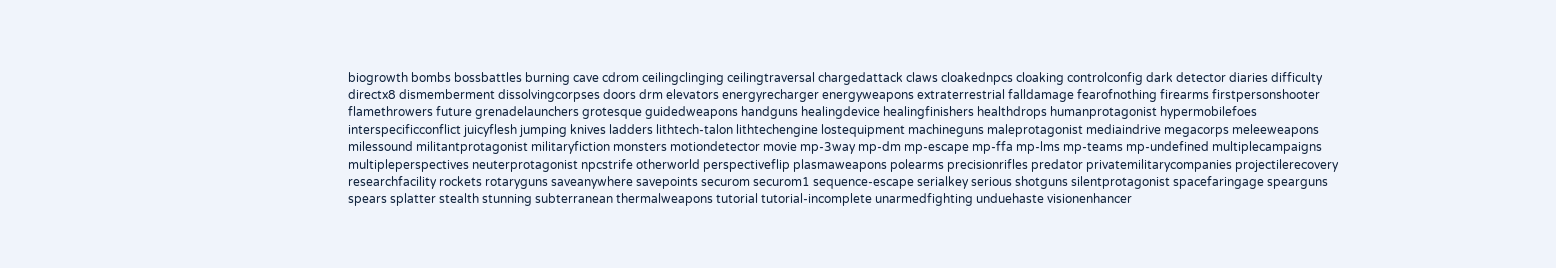biogrowth bombs bossbattles burning cave cdrom ceilingclinging ceilingtraversal chargedattack claws cloakednpcs cloaking controlconfig dark detector diaries difficulty directx8 dismemberment dissolvingcorpses doors drm elevators energyrecharger energyweapons extraterrestrial falldamage fearofnothing firearms firstpersonshooter flamethrowers future grenadelaunchers grotesque guidedweapons handguns healingdevice healingfinishers healthdrops humanprotagonist hypermobilefoes interspecificconflict juicyflesh jumping knives ladders lithtech-talon lithtechengine lostequipment machineguns maleprotagonist mediaindrive megacorps meleeweapons milessound militantprotagonist militaryfiction monsters motiondetector movie mp-3way mp-dm mp-escape mp-ffa mp-lms mp-teams mp-undefined multiplecampaigns multipleperspectives neuterprotagonist npcstrife otherworld perspectiveflip plasmaweapons polearms precisionrifles predator privatemilitarycompanies projectilerecovery researchfacility rockets rotaryguns saveanywhere savepoints securom securom1 sequence-escape serialkey serious shotguns silentprotagonist spacefaringage spearguns spears splatter stealth stunning subterranean thermalweapons tutorial tutorial-incomplete unarmedfighting unduehaste visionenhancer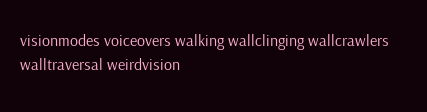visionmodes voiceovers walking wallclinging wallcrawlers walltraversal weirdvision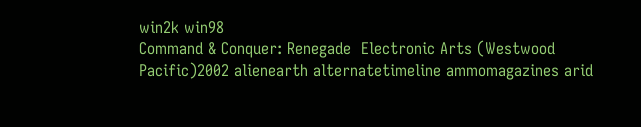win2k win98
Command & Conquer: Renegade  Electronic Arts (Westwood Pacific)2002 alienearth alternatetimeline ammomagazines arid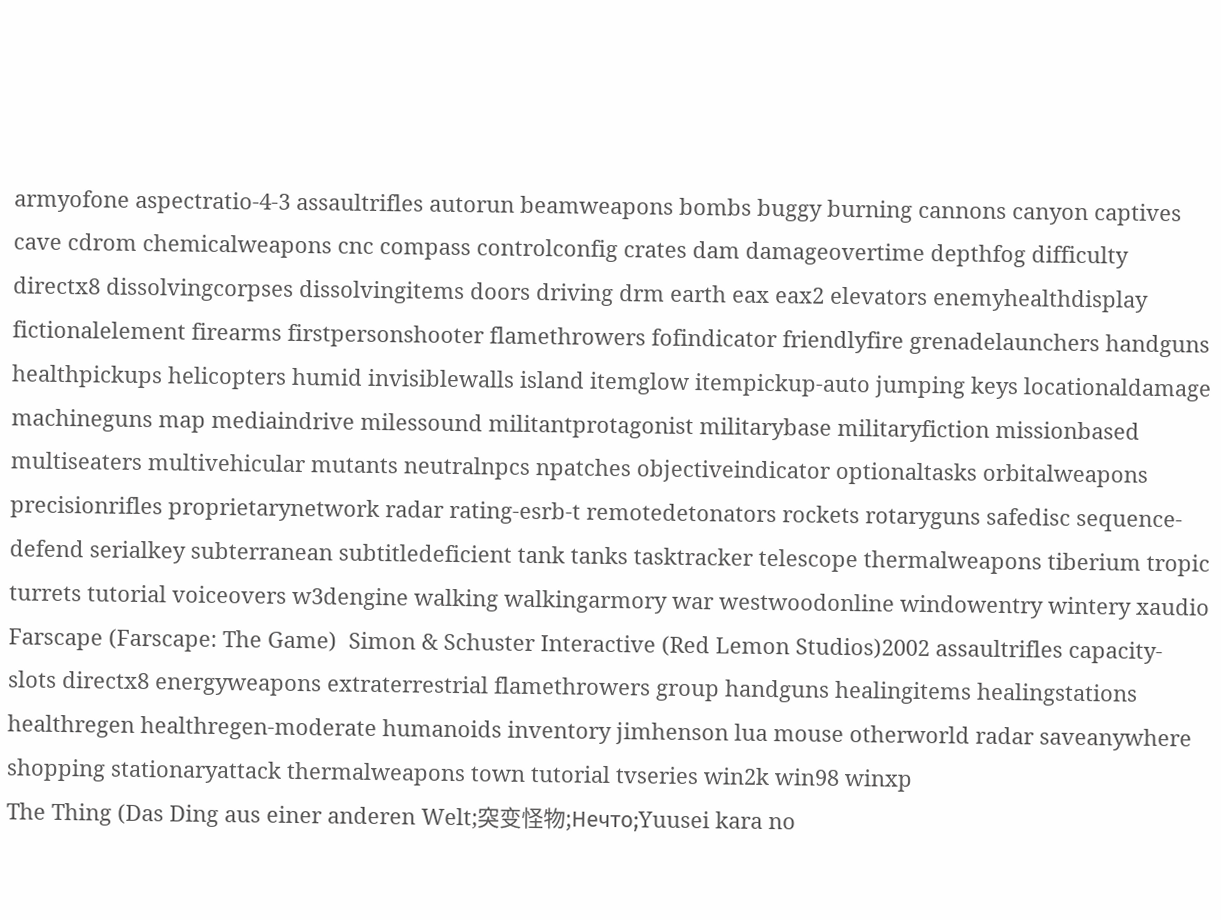armyofone aspectratio-4-3 assaultrifles autorun beamweapons bombs buggy burning cannons canyon captives cave cdrom chemicalweapons cnc compass controlconfig crates dam damageovertime depthfog difficulty directx8 dissolvingcorpses dissolvingitems doors driving drm earth eax eax2 elevators enemyhealthdisplay fictionalelement firearms firstpersonshooter flamethrowers fofindicator friendlyfire grenadelaunchers handguns healthpickups helicopters humid invisiblewalls island itemglow itempickup-auto jumping keys locationaldamage machineguns map mediaindrive milessound militantprotagonist militarybase militaryfiction missionbased multiseaters multivehicular mutants neutralnpcs npatches objectiveindicator optionaltasks orbitalweapons precisionrifles proprietarynetwork radar rating-esrb-t remotedetonators rockets rotaryguns safedisc sequence-defend serialkey subterranean subtitledeficient tank tanks tasktracker telescope thermalweapons tiberium tropic turrets tutorial voiceovers w3dengine walking walkingarmory war westwoodonline windowentry wintery xaudio
Farscape (Farscape: The Game)  Simon & Schuster Interactive (Red Lemon Studios)2002 assaultrifles capacity-slots directx8 energyweapons extraterrestrial flamethrowers group handguns healingitems healingstations healthregen healthregen-moderate humanoids inventory jimhenson lua mouse otherworld radar saveanywhere shopping stationaryattack thermalweapons town tutorial tvseries win2k win98 winxp
The Thing (Das Ding aus einer anderen Welt;突变怪物;Нечто;Yuusei kara no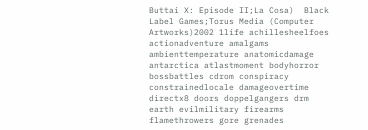Buttai X: Episode II;La Cosa)  Black Label Games;Torus Media (Computer Artworks)2002 1life achillesheelfoes actionadventure amalgams ambienttemperature anatomicdamage antarctica atlastmoment bodyhorror bossbattles cdrom conspiracy constrainedlocale damageovertime directx8 doors doppelgangers drm earth evilmilitary firearms flamethrowers gore grenades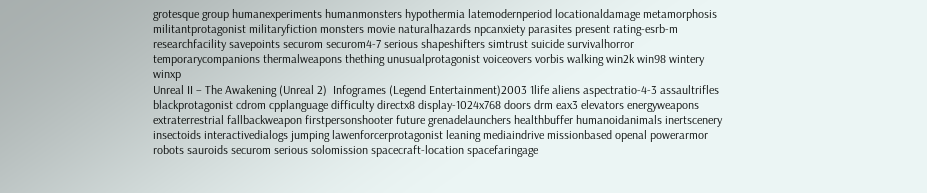grotesque group humanexperiments humanmonsters hypothermia latemodernperiod locationaldamage metamorphosis militantprotagonist militaryfiction monsters movie naturalhazards npcanxiety parasites present rating-esrb-m researchfacility savepoints securom securom4-7 serious shapeshifters simtrust suicide survivalhorror temporarycompanions thermalweapons thething unusualprotagonist voiceovers vorbis walking win2k win98 wintery winxp
Unreal II – The Awakening (Unreal 2)  Infogrames (Legend Entertainment)2003 1life aliens aspectratio-4-3 assaultrifles blackprotagonist cdrom cpplanguage difficulty directx8 display-1024x768 doors drm eax3 elevators energyweapons extraterrestrial fallbackweapon firstpersonshooter future grenadelaunchers healthbuffer humanoidanimals inertscenery insectoids interactivedialogs jumping lawenforcerprotagonist leaning mediaindrive missionbased openal powerarmor robots sauroids securom serious solomission spacecraft-location spacefaringage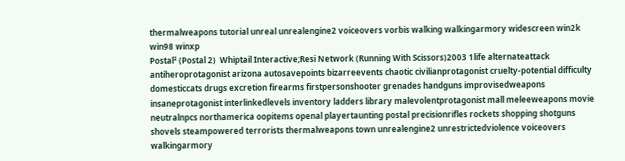thermalweapons tutorial unreal unrealengine2 voiceovers vorbis walking walkingarmory widescreen win2k win98 winxp
Postal² (Postal 2)  Whiptail Interactive;Resi Network (Running With Scissors)2003 1life alternateattack antiheroprotagonist arizona autosavepoints bizarreevents chaotic civilianprotagonist cruelty-potential difficulty domesticcats drugs excretion firearms firstpersonshooter grenades handguns improvisedweapons insaneprotagonist interlinkedlevels inventory ladders library malevolentprotagonist mall meleeweapons movie neutralnpcs northamerica oopitems openal playertaunting postal precisionrifles rockets shopping shotguns shovels steampowered terrorists thermalweapons town unrealengine2 unrestrictedviolence voiceovers walkingarmory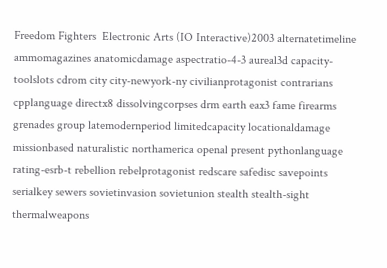Freedom Fighters  Electronic Arts (IO Interactive)2003 alternatetimeline ammomagazines anatomicdamage aspectratio-4-3 aureal3d capacity-toolslots cdrom city city-newyork-ny civilianprotagonist contrarians cpplanguage directx8 dissolvingcorpses drm earth eax3 fame firearms grenades group latemodernperiod limitedcapacity locationaldamage missionbased naturalistic northamerica openal present pythonlanguage rating-esrb-t rebellion rebelprotagonist redscare safedisc savepoints serialkey sewers sovietinvasion sovietunion stealth stealth-sight thermalweapons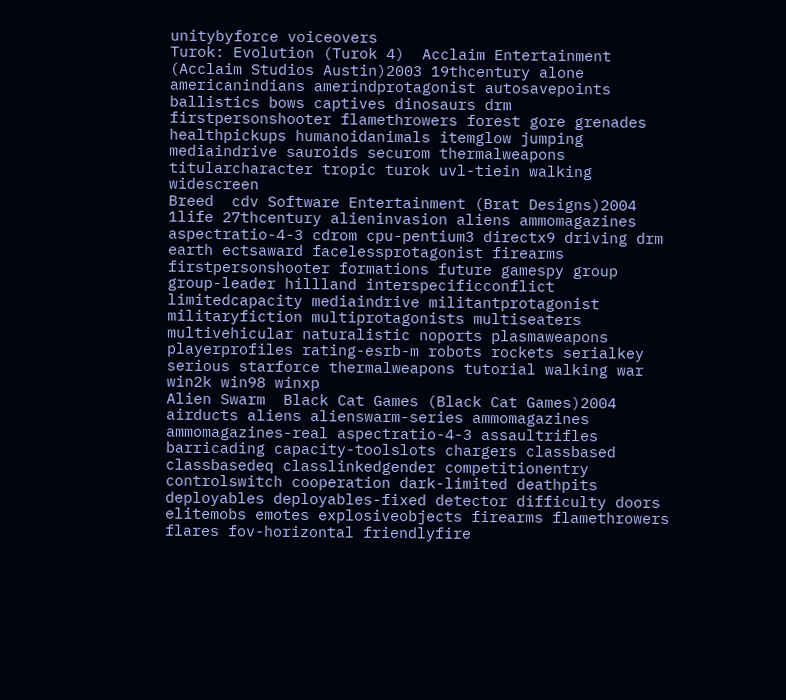unitybyforce voiceovers
Turok: Evolution (Turok 4)  Acclaim Entertainment (Acclaim Studios Austin)2003 19thcentury alone americanindians amerindprotagonist autosavepoints ballistics bows captives dinosaurs drm firstpersonshooter flamethrowers forest gore grenades healthpickups humanoidanimals itemglow jumping mediaindrive sauroids securom thermalweapons titularcharacter tropic turok uvl-tiein walking widescreen
Breed  cdv Software Entertainment (Brat Designs)2004 1life 27thcentury alieninvasion aliens ammomagazines aspectratio-4-3 cdrom cpu-pentium3 directx9 driving drm earth ectsaward facelessprotagonist firearms firstpersonshooter formations future gamespy group group-leader hillland interspecificconflict limitedcapacity mediaindrive militantprotagonist militaryfiction multiprotagonists multiseaters multivehicular naturalistic noports plasmaweapons playerprofiles rating-esrb-m robots rockets serialkey serious starforce thermalweapons tutorial walking war win2k win98 winxp
Alien Swarm  Black Cat Games (Black Cat Games)2004 airducts aliens alienswarm-series ammomagazines ammomagazines-real aspectratio-4-3 assaultrifles barricading capacity-toolslots chargers classbased classbasedeq classlinkedgender competitionentry controlswitch cooperation dark-limited deathpits deployables deployables-fixed detector difficulty doors elitemobs emotes explosiveobjects firearms flamethrowers flares fov-horizontal friendlyfire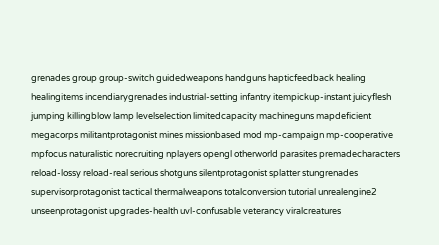grenades group group-switch guidedweapons handguns hapticfeedback healing healingitems incendiarygrenades industrial-setting infantry itempickup-instant juicyflesh jumping killingblow lamp levelselection limitedcapacity machineguns mapdeficient megacorps militantprotagonist mines missionbased mod mp-campaign mp-cooperative mpfocus naturalistic norecruiting nplayers opengl otherworld parasites premadecharacters reload-lossy reload-real serious shotguns silentprotagonist splatter stungrenades supervisorprotagonist tactical thermalweapons totalconversion tutorial unrealengine2 unseenprotagonist upgrades-health uvl-confusable veterancy viralcreatures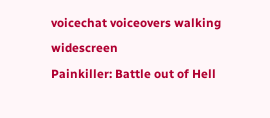voicechat voiceovers walking widescreen
Painkiller: Battle out of Hell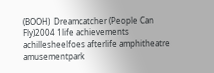(BOOH)  Dreamcatcher (People Can Fly)2004 1life achievements achillesheelfoes afterlife amphitheatre amusementpark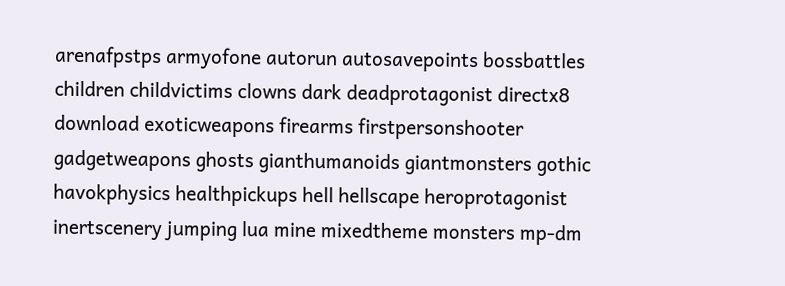arenafpstps armyofone autorun autosavepoints bossbattles children childvictims clowns dark deadprotagonist directx8 download exoticweapons firearms firstpersonshooter gadgetweapons ghosts gianthumanoids giantmonsters gothic havokphysics healthpickups hell hellscape heroprotagonist inertscenery jumping lua mine mixedtheme monsters mp-dm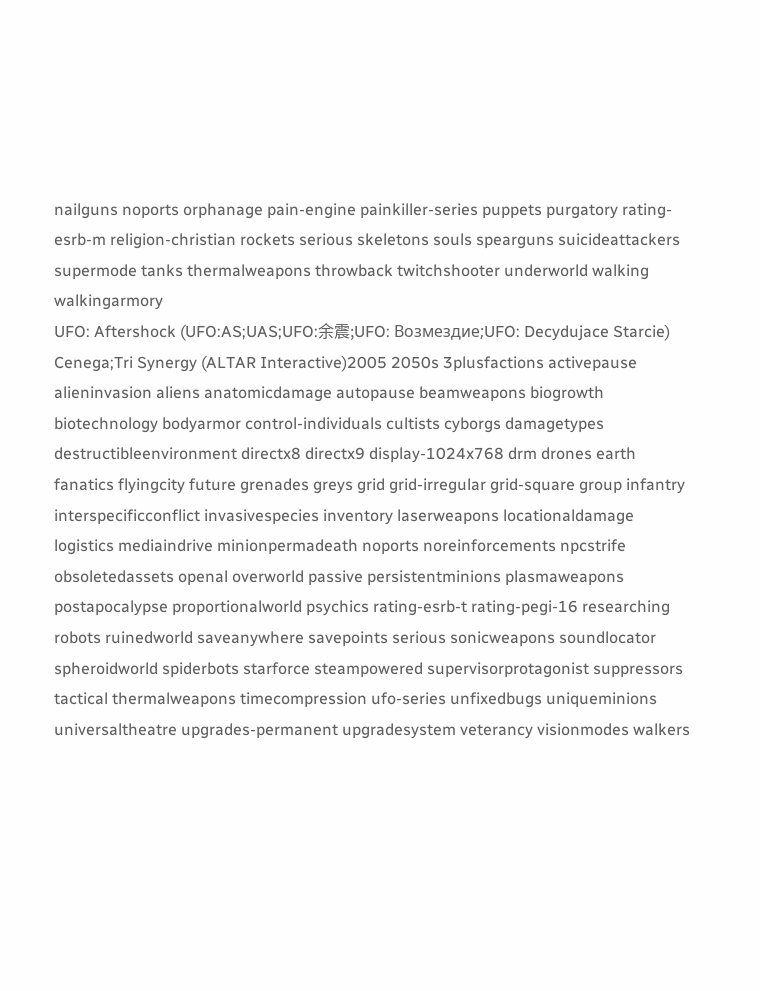nailguns noports orphanage pain-engine painkiller-series puppets purgatory rating-esrb-m religion-christian rockets serious skeletons souls spearguns suicideattackers supermode tanks thermalweapons throwback twitchshooter underworld walking walkingarmory
UFO: Aftershock (UFO:AS;UAS;UFO:余震;UFO: Возмездие;UFO: Decydujace Starcie)  Cenega;Tri Synergy (ALTAR Interactive)2005 2050s 3plusfactions activepause alieninvasion aliens anatomicdamage autopause beamweapons biogrowth biotechnology bodyarmor control-individuals cultists cyborgs damagetypes destructibleenvironment directx8 directx9 display-1024x768 drm drones earth fanatics flyingcity future grenades greys grid grid-irregular grid-square group infantry interspecificconflict invasivespecies inventory laserweapons locationaldamage logistics mediaindrive minionpermadeath noports noreinforcements npcstrife obsoletedassets openal overworld passive persistentminions plasmaweapons postapocalypse proportionalworld psychics rating-esrb-t rating-pegi-16 researching robots ruinedworld saveanywhere savepoints serious sonicweapons soundlocator spheroidworld spiderbots starforce steampowered supervisorprotagonist suppressors tactical thermalweapons timecompression ufo-series unfixedbugs uniqueminions universaltheatre upgrades-permanent upgradesystem veterancy visionmodes walkers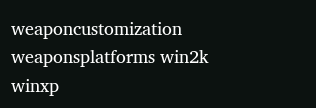weaponcustomization weaponsplatforms win2k winxp